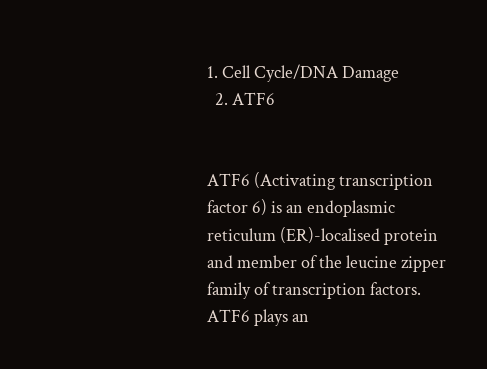1. Cell Cycle/DNA Damage
  2. ATF6


ATF6 (Activating transcription factor 6) is an endoplasmic reticulum (ER)-localised protein and member of the leucine zipper family of transcription factors. ATF6 plays an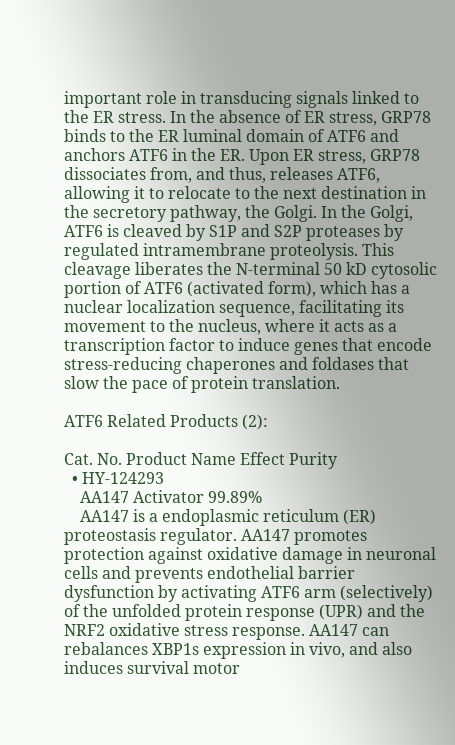important role in transducing signals linked to the ER stress. In the absence of ER stress, GRP78 binds to the ER luminal domain of ATF6 and anchors ATF6 in the ER. Upon ER stress, GRP78 dissociates from, and thus, releases ATF6, allowing it to relocate to the next destination in the secretory pathway, the Golgi. In the Golgi, ATF6 is cleaved by S1P and S2P proteases by regulated intramembrane proteolysis. This cleavage liberates the N-terminal 50 kD cytosolic portion of ATF6 (activated form), which has a nuclear localization sequence, facilitating its movement to the nucleus, where it acts as a transcription factor to induce genes that encode stress-reducing chaperones and foldases that slow the pace of protein translation.

ATF6 Related Products (2):

Cat. No. Product Name Effect Purity
  • HY-124293
    AA147 Activator 99.89%
    AA147 is a endoplasmic reticulum (ER) proteostasis regulator. AA147 promotes protection against oxidative damage in neuronal cells and prevents endothelial barrier dysfunction by activating ATF6 arm (selectively) of the unfolded protein response (UPR) and the NRF2 oxidative stress response. AA147 can rebalances XBP1s expression in vivo, and also induces survival motor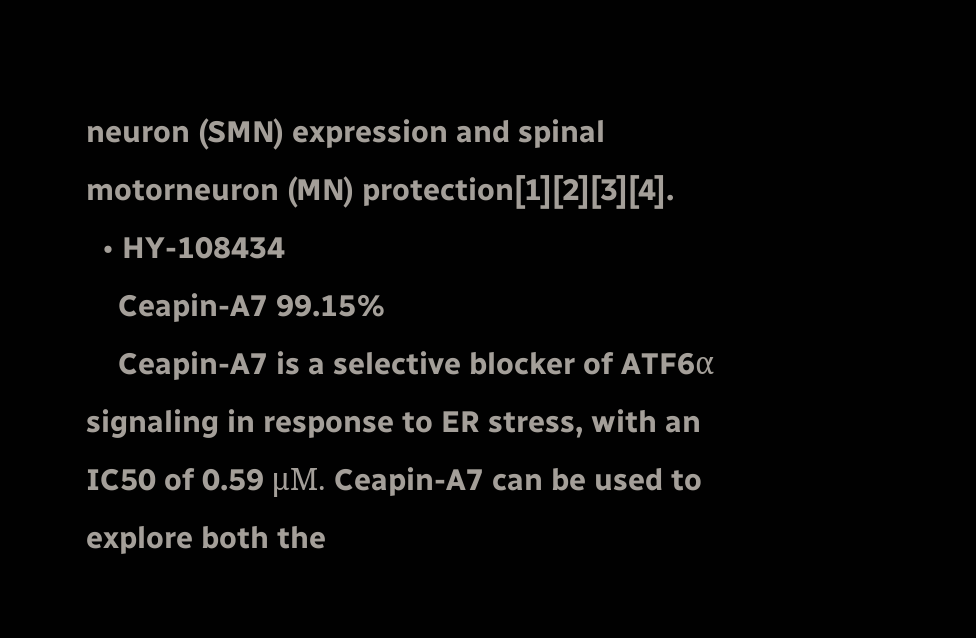neuron (SMN) expression and spinal motorneuron (MN) protection[1][2][3][4].
  • HY-108434
    Ceapin-A7 99.15%
    Ceapin-A7 is a selective blocker of ATF6α signaling in response to ER stress, with an IC50 of 0.59 μM. Ceapin-A7 can be used to explore both the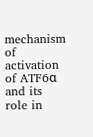mechanism of activation of ATF6α and its role in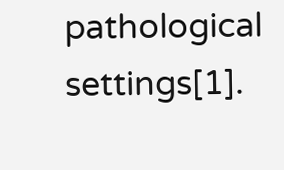pathological settings[1].